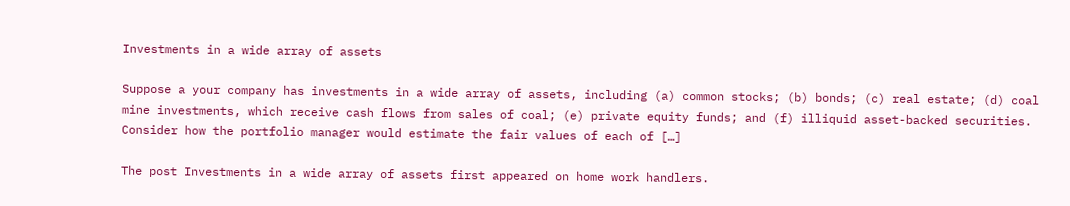Investments in a wide array of assets

Suppose a your company has investments in a wide array of assets, including (a) common stocks; (b) bonds; (c) real estate; (d) coal mine investments, which receive cash flows from sales of coal; (e) private equity funds; and (f) illiquid asset-backed securities. Consider how the portfolio manager would estimate the fair values of each of […]

The post Investments in a wide array of assets first appeared on home work handlers.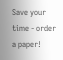Save your time - order a paper!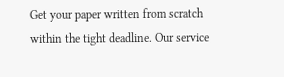Get your paper written from scratch within the tight deadline. Our service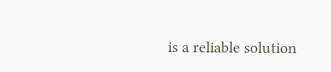is a reliable solution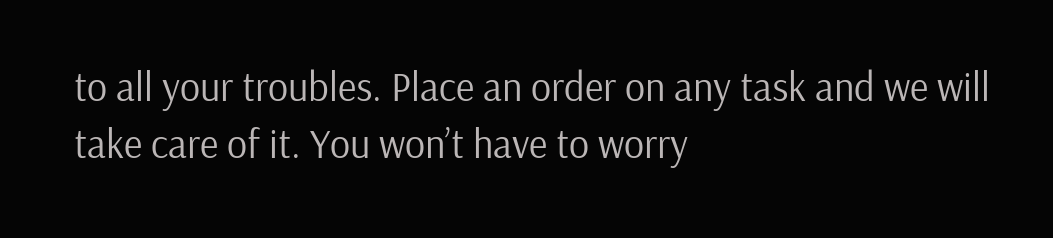to all your troubles. Place an order on any task and we will take care of it. You won’t have to worry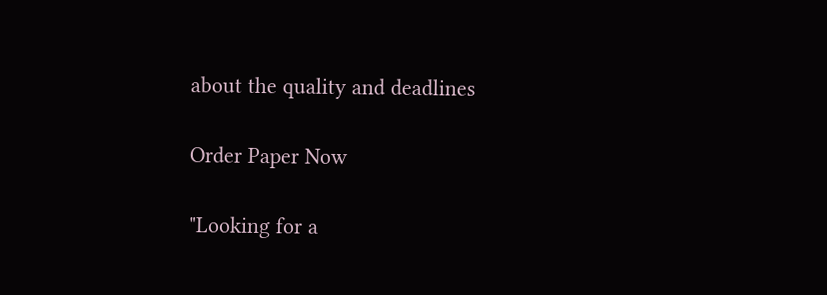about the quality and deadlines

Order Paper Now

"Looking for a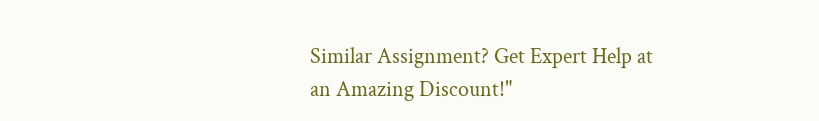Similar Assignment? Get Expert Help at an Amazing Discount!"